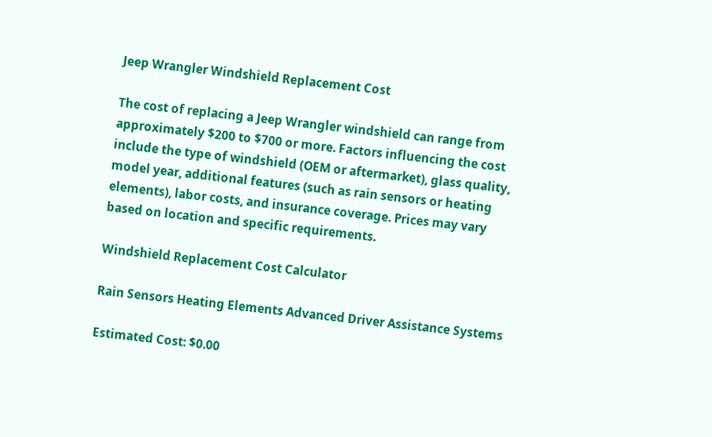Jeep Wrangler Windshield Replacement Cost

The cost of replacing a Jeep Wrangler windshield can range from approximately $200 to $700 or more. Factors influencing the cost include the type of windshield (OEM or aftermarket), glass quality, model year, additional features (such as rain sensors or heating elements), labor costs, and insurance coverage. Prices may vary based on location and specific requirements.

Windshield Replacement Cost Calculator

Rain Sensors Heating Elements Advanced Driver Assistance Systems

Estimated Cost: $0.00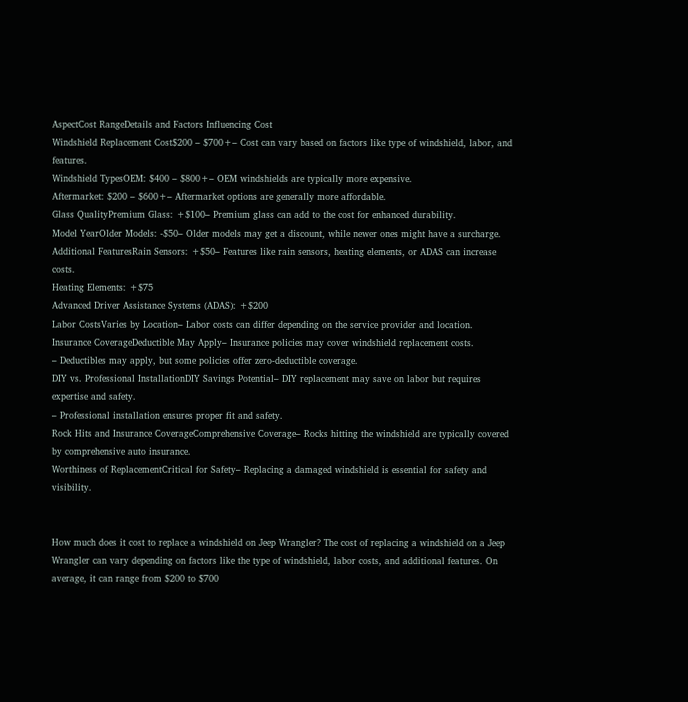AspectCost RangeDetails and Factors Influencing Cost
Windshield Replacement Cost$200 – $700+– Cost can vary based on factors like type of windshield, labor, and features.
Windshield TypesOEM: $400 – $800+– OEM windshields are typically more expensive.
Aftermarket: $200 – $600+– Aftermarket options are generally more affordable.
Glass QualityPremium Glass: +$100– Premium glass can add to the cost for enhanced durability.
Model YearOlder Models: -$50– Older models may get a discount, while newer ones might have a surcharge.
Additional FeaturesRain Sensors: +$50– Features like rain sensors, heating elements, or ADAS can increase costs.
Heating Elements: +$75
Advanced Driver Assistance Systems (ADAS): +$200
Labor CostsVaries by Location– Labor costs can differ depending on the service provider and location.
Insurance CoverageDeductible May Apply– Insurance policies may cover windshield replacement costs.
– Deductibles may apply, but some policies offer zero-deductible coverage.
DIY vs. Professional InstallationDIY Savings Potential– DIY replacement may save on labor but requires expertise and safety.
– Professional installation ensures proper fit and safety.
Rock Hits and Insurance CoverageComprehensive Coverage– Rocks hitting the windshield are typically covered by comprehensive auto insurance.
Worthiness of ReplacementCritical for Safety– Replacing a damaged windshield is essential for safety and visibility.


How much does it cost to replace a windshield on Jeep Wrangler? The cost of replacing a windshield on a Jeep Wrangler can vary depending on factors like the type of windshield, labor costs, and additional features. On average, it can range from $200 to $700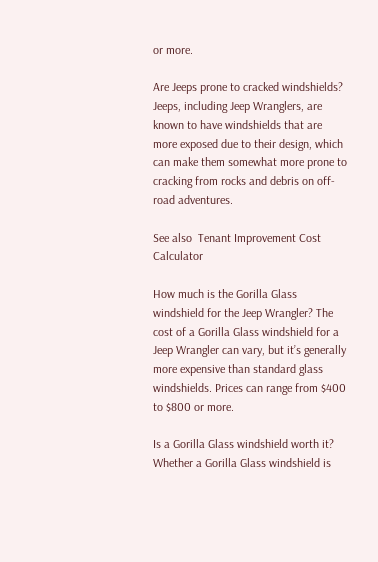or more.

Are Jeeps prone to cracked windshields? Jeeps, including Jeep Wranglers, are known to have windshields that are more exposed due to their design, which can make them somewhat more prone to cracking from rocks and debris on off-road adventures.

See also  Tenant Improvement Cost Calculator

How much is the Gorilla Glass windshield for the Jeep Wrangler? The cost of a Gorilla Glass windshield for a Jeep Wrangler can vary, but it’s generally more expensive than standard glass windshields. Prices can range from $400 to $800 or more.

Is a Gorilla Glass windshield worth it? Whether a Gorilla Glass windshield is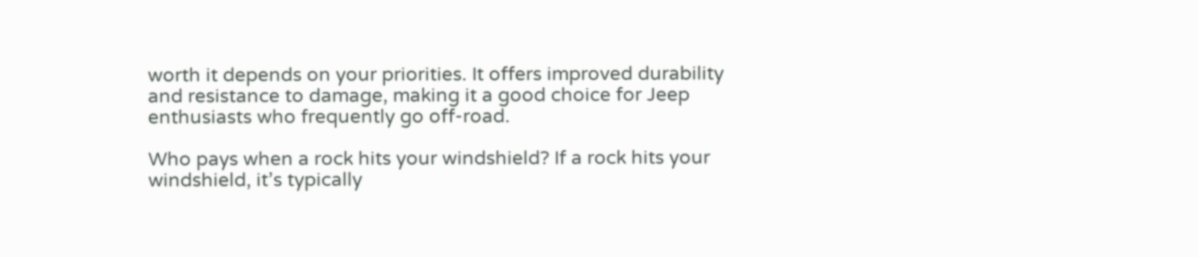worth it depends on your priorities. It offers improved durability and resistance to damage, making it a good choice for Jeep enthusiasts who frequently go off-road.

Who pays when a rock hits your windshield? If a rock hits your windshield, it’s typically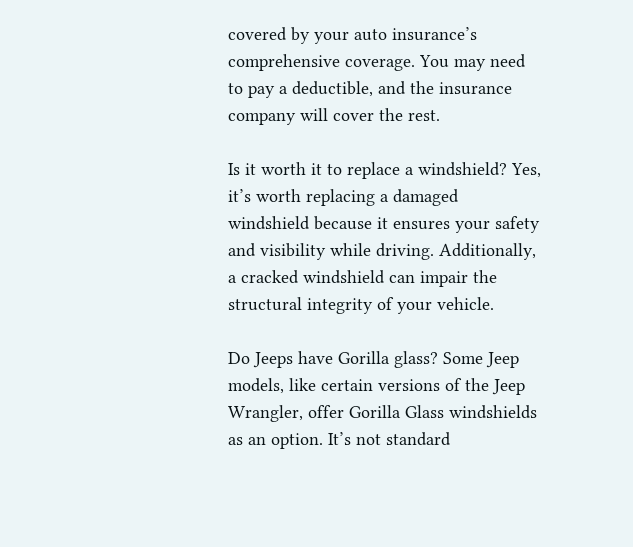covered by your auto insurance’s comprehensive coverage. You may need to pay a deductible, and the insurance company will cover the rest.

Is it worth it to replace a windshield? Yes, it’s worth replacing a damaged windshield because it ensures your safety and visibility while driving. Additionally, a cracked windshield can impair the structural integrity of your vehicle.

Do Jeeps have Gorilla glass? Some Jeep models, like certain versions of the Jeep Wrangler, offer Gorilla Glass windshields as an option. It’s not standard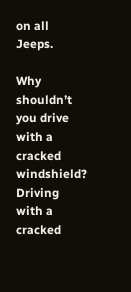on all Jeeps.

Why shouldn’t you drive with a cracked windshield? Driving with a cracked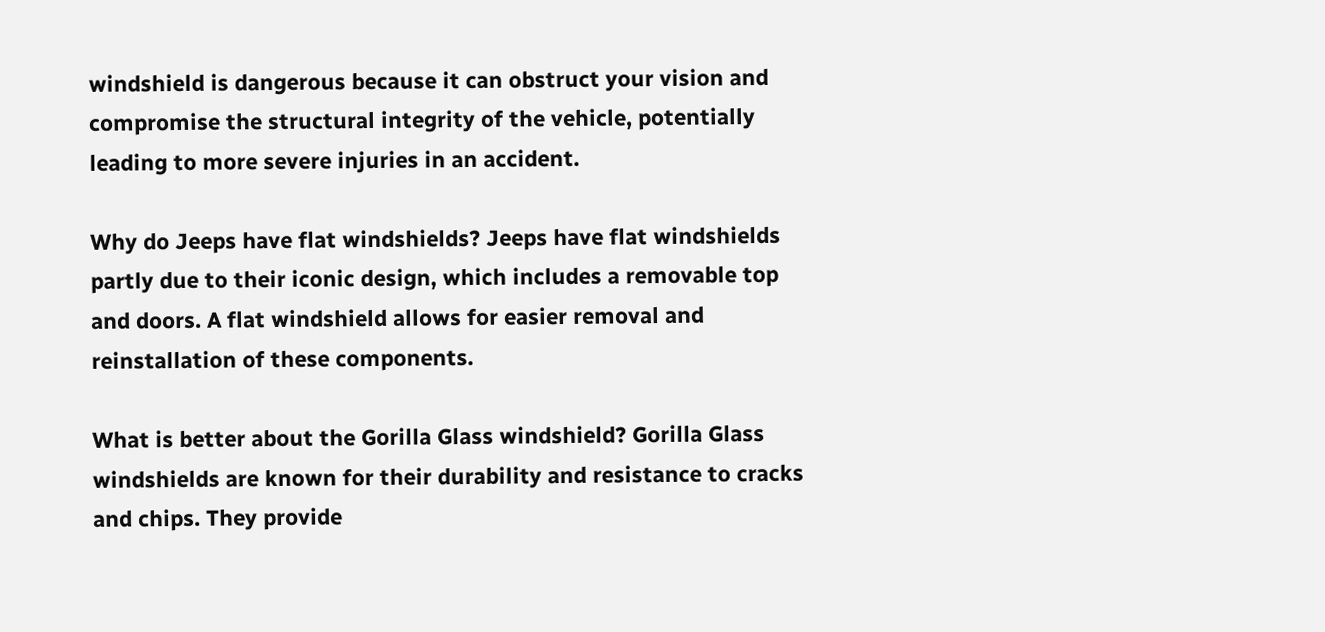windshield is dangerous because it can obstruct your vision and compromise the structural integrity of the vehicle, potentially leading to more severe injuries in an accident.

Why do Jeeps have flat windshields? Jeeps have flat windshields partly due to their iconic design, which includes a removable top and doors. A flat windshield allows for easier removal and reinstallation of these components.

What is better about the Gorilla Glass windshield? Gorilla Glass windshields are known for their durability and resistance to cracks and chips. They provide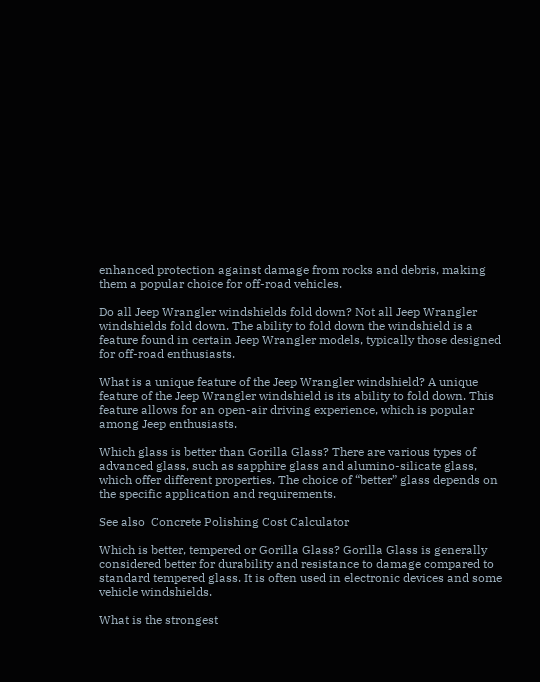enhanced protection against damage from rocks and debris, making them a popular choice for off-road vehicles.

Do all Jeep Wrangler windshields fold down? Not all Jeep Wrangler windshields fold down. The ability to fold down the windshield is a feature found in certain Jeep Wrangler models, typically those designed for off-road enthusiasts.

What is a unique feature of the Jeep Wrangler windshield? A unique feature of the Jeep Wrangler windshield is its ability to fold down. This feature allows for an open-air driving experience, which is popular among Jeep enthusiasts.

Which glass is better than Gorilla Glass? There are various types of advanced glass, such as sapphire glass and alumino-silicate glass, which offer different properties. The choice of “better” glass depends on the specific application and requirements.

See also  Concrete Polishing Cost Calculator

Which is better, tempered or Gorilla Glass? Gorilla Glass is generally considered better for durability and resistance to damage compared to standard tempered glass. It is often used in electronic devices and some vehicle windshields.

What is the strongest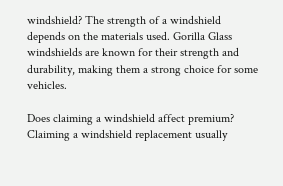windshield? The strength of a windshield depends on the materials used. Gorilla Glass windshields are known for their strength and durability, making them a strong choice for some vehicles.

Does claiming a windshield affect premium? Claiming a windshield replacement usually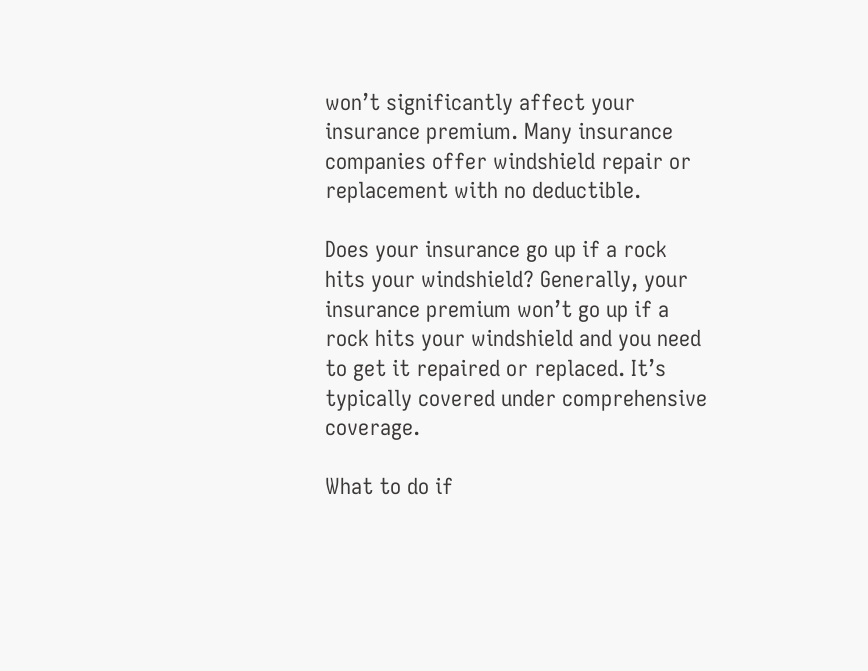won’t significantly affect your insurance premium. Many insurance companies offer windshield repair or replacement with no deductible.

Does your insurance go up if a rock hits your windshield? Generally, your insurance premium won’t go up if a rock hits your windshield and you need to get it repaired or replaced. It’s typically covered under comprehensive coverage.

What to do if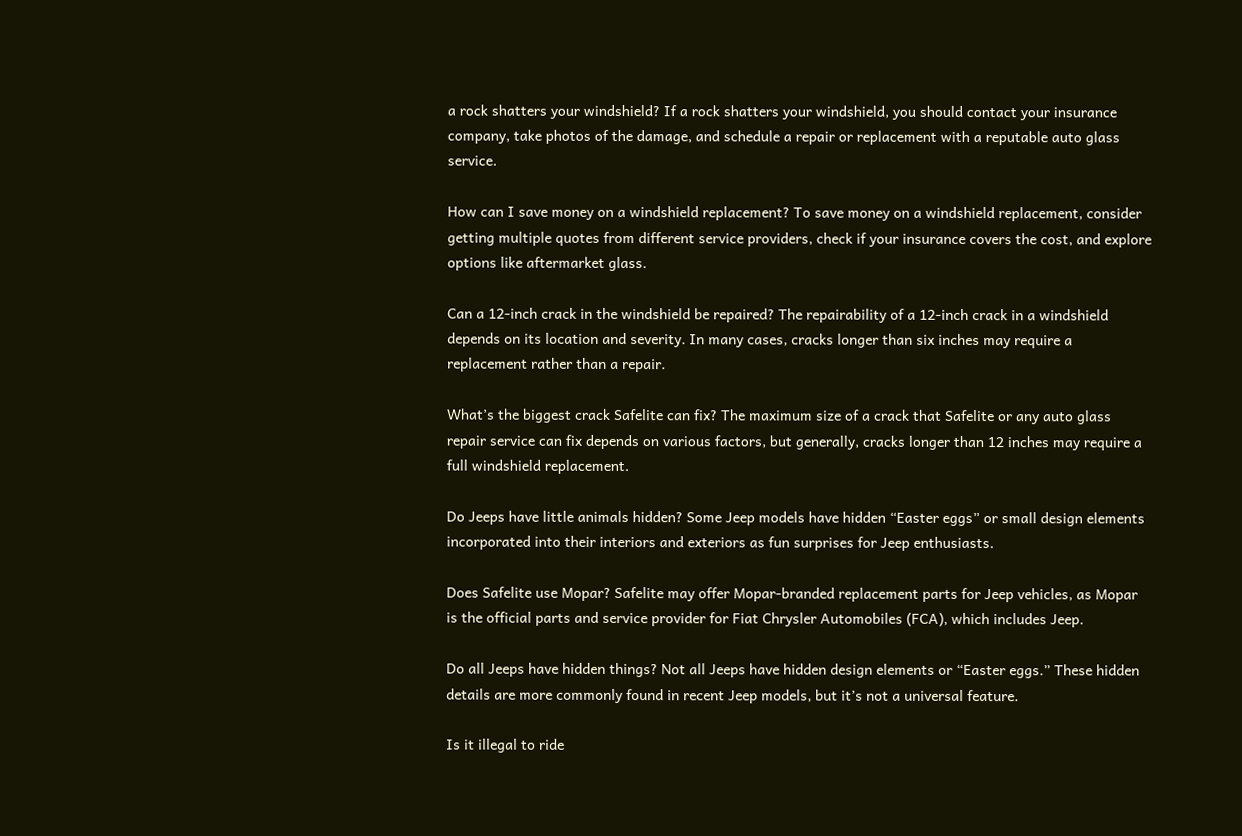a rock shatters your windshield? If a rock shatters your windshield, you should contact your insurance company, take photos of the damage, and schedule a repair or replacement with a reputable auto glass service.

How can I save money on a windshield replacement? To save money on a windshield replacement, consider getting multiple quotes from different service providers, check if your insurance covers the cost, and explore options like aftermarket glass.

Can a 12-inch crack in the windshield be repaired? The repairability of a 12-inch crack in a windshield depends on its location and severity. In many cases, cracks longer than six inches may require a replacement rather than a repair.

What’s the biggest crack Safelite can fix? The maximum size of a crack that Safelite or any auto glass repair service can fix depends on various factors, but generally, cracks longer than 12 inches may require a full windshield replacement.

Do Jeeps have little animals hidden? Some Jeep models have hidden “Easter eggs” or small design elements incorporated into their interiors and exteriors as fun surprises for Jeep enthusiasts.

Does Safelite use Mopar? Safelite may offer Mopar-branded replacement parts for Jeep vehicles, as Mopar is the official parts and service provider for Fiat Chrysler Automobiles (FCA), which includes Jeep.

Do all Jeeps have hidden things? Not all Jeeps have hidden design elements or “Easter eggs.” These hidden details are more commonly found in recent Jeep models, but it’s not a universal feature.

Is it illegal to ride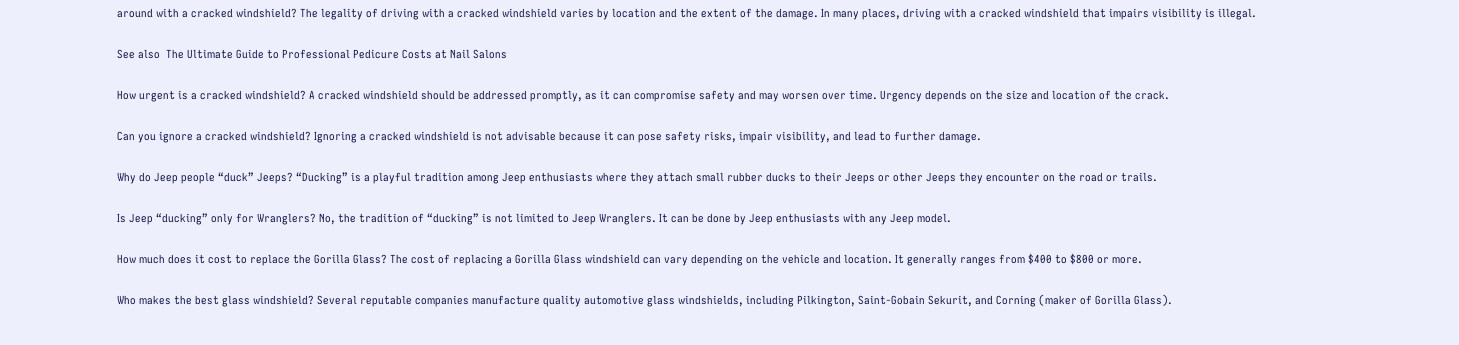around with a cracked windshield? The legality of driving with a cracked windshield varies by location and the extent of the damage. In many places, driving with a cracked windshield that impairs visibility is illegal.

See also  The Ultimate Guide to Professional Pedicure Costs at Nail Salons

How urgent is a cracked windshield? A cracked windshield should be addressed promptly, as it can compromise safety and may worsen over time. Urgency depends on the size and location of the crack.

Can you ignore a cracked windshield? Ignoring a cracked windshield is not advisable because it can pose safety risks, impair visibility, and lead to further damage.

Why do Jeep people “duck” Jeeps? “Ducking” is a playful tradition among Jeep enthusiasts where they attach small rubber ducks to their Jeeps or other Jeeps they encounter on the road or trails.

Is Jeep “ducking” only for Wranglers? No, the tradition of “ducking” is not limited to Jeep Wranglers. It can be done by Jeep enthusiasts with any Jeep model.

How much does it cost to replace the Gorilla Glass? The cost of replacing a Gorilla Glass windshield can vary depending on the vehicle and location. It generally ranges from $400 to $800 or more.

Who makes the best glass windshield? Several reputable companies manufacture quality automotive glass windshields, including Pilkington, Saint-Gobain Sekurit, and Corning (maker of Gorilla Glass).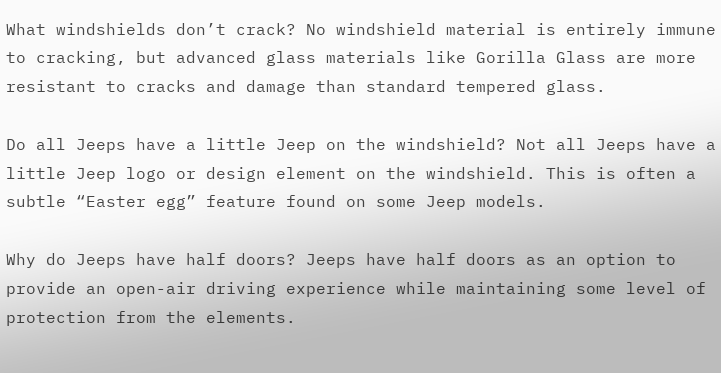What windshields don’t crack? No windshield material is entirely immune to cracking, but advanced glass materials like Gorilla Glass are more resistant to cracks and damage than standard tempered glass.

Do all Jeeps have a little Jeep on the windshield? Not all Jeeps have a little Jeep logo or design element on the windshield. This is often a subtle “Easter egg” feature found on some Jeep models.

Why do Jeeps have half doors? Jeeps have half doors as an option to provide an open-air driving experience while maintaining some level of protection from the elements.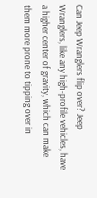Can Jeep Wranglers flip over? Jeep Wranglers, like any high-profile vehicles, have a higher center of gravity, which can make them more prone to tipping over in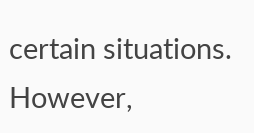certain situations. However,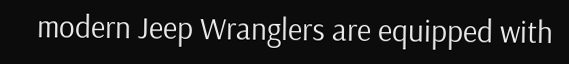modern Jeep Wranglers are equipped with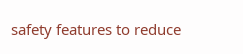safety features to reduce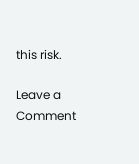this risk.

Leave a Comment